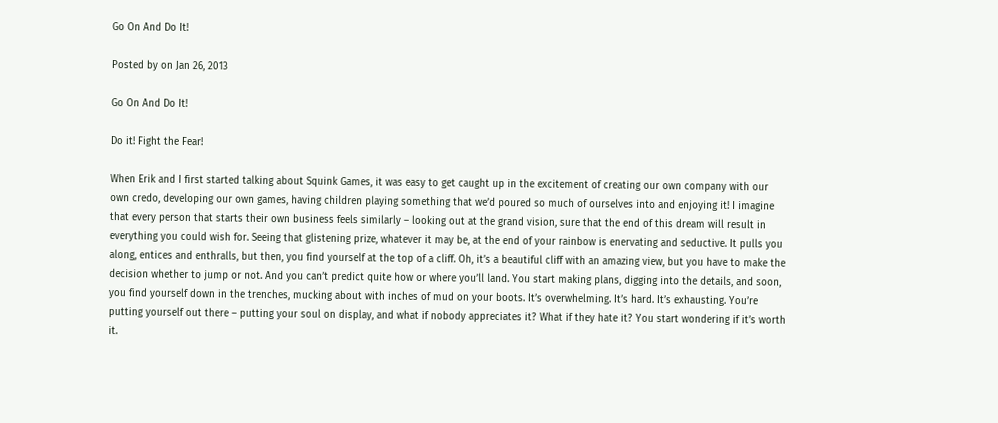Go On And Do It!

Posted by on Jan 26, 2013

Go On And Do It!

Do it! Fight the Fear!

When Erik and I first started talking about Squink Games, it was easy to get caught up in the excitement of creating our own company with our own credo, developing our own games, having children playing something that we’d poured so much of ourselves into and enjoying it! I imagine that every person that starts their own business feels similarly – looking out at the grand vision, sure that the end of this dream will result in everything you could wish for. Seeing that glistening prize, whatever it may be, at the end of your rainbow is enervating and seductive. It pulls you along, entices and enthralls, but then, you find yourself at the top of a cliff. Oh, it’s a beautiful cliff with an amazing view, but you have to make the decision whether to jump or not. And you can’t predict quite how or where you’ll land. You start making plans, digging into the details, and soon, you find yourself down in the trenches, mucking about with inches of mud on your boots. It’s overwhelming. It’s hard. It’s exhausting. You’re putting yourself out there – putting your soul on display, and what if nobody appreciates it? What if they hate it? You start wondering if it’s worth it.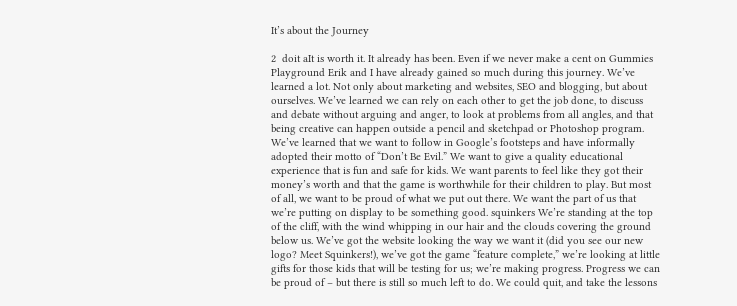It’s about the Journey

2  doit aIt is worth it. It already has been. Even if we never make a cent on Gummies Playground Erik and I have already gained so much during this journey. We’ve learned a lot. Not only about marketing and websites, SEO and blogging, but about ourselves. We’ve learned we can rely on each other to get the job done, to discuss and debate without arguing and anger, to look at problems from all angles, and that being creative can happen outside a pencil and sketchpad or Photoshop program. We’ve learned that we want to follow in Google’s footsteps and have informally adopted their motto of “Don’t Be Evil.” We want to give a quality educational experience that is fun and safe for kids. We want parents to feel like they got their money’s worth and that the game is worthwhile for their children to play. But most of all, we want to be proud of what we put out there. We want the part of us that we’re putting on display to be something good. squinkers We’re standing at the top of the cliff, with the wind whipping in our hair and the clouds covering the ground below us. We’ve got the website looking the way we want it (did you see our new logo? Meet Squinkers!), we’ve got the game “feature complete,” we’re looking at little gifts for those kids that will be testing for us; we’re making progress. Progress we can be proud of – but there is still so much left to do. We could quit, and take the lessons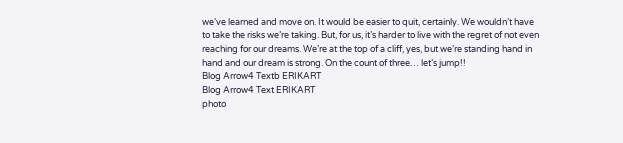we’ve learned and move on. It would be easier to quit, certainly. We wouldn’t have to take the risks we’re taking. But, for us, it’s harder to live with the regret of not even reaching for our dreams. We’re at the top of a cliff, yes, but we’re standing hand in hand and our dream is strong. On the count of three… let’s jump!!
Blog Arrow4 Textb ERIKART
Blog Arrow4 Text ERIKART
photo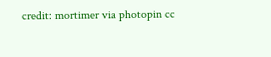credit: mortimer via photopin cc